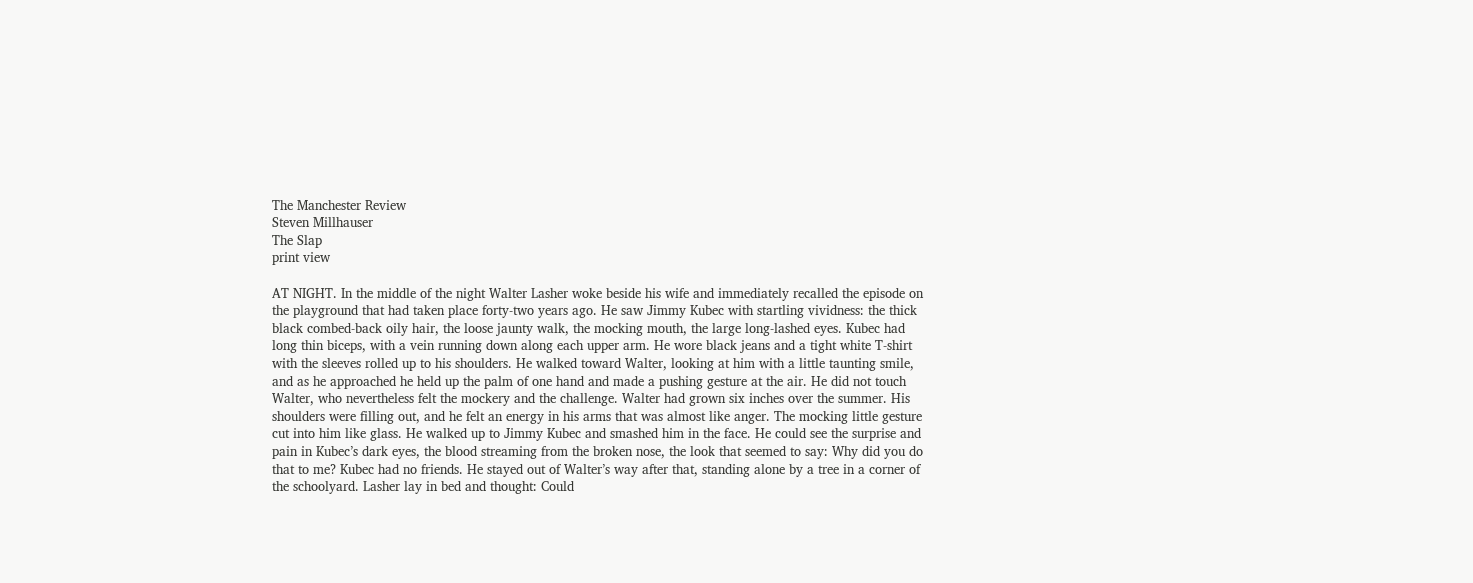The Manchester Review
Steven Millhauser
The Slap
print view

AT NIGHT. In the middle of the night Walter Lasher woke beside his wife and immediately recalled the episode on the playground that had taken place forty-two years ago. He saw Jimmy Kubec with startling vividness: the thick black combed-back oily hair, the loose jaunty walk, the mocking mouth, the large long-lashed eyes. Kubec had long thin biceps, with a vein running down along each upper arm. He wore black jeans and a tight white T-shirt with the sleeves rolled up to his shoulders. He walked toward Walter, looking at him with a little taunting smile, and as he approached he held up the palm of one hand and made a pushing gesture at the air. He did not touch Walter, who nevertheless felt the mockery and the challenge. Walter had grown six inches over the summer. His shoulders were filling out, and he felt an energy in his arms that was almost like anger. The mocking little gesture cut into him like glass. He walked up to Jimmy Kubec and smashed him in the face. He could see the surprise and pain in Kubec’s dark eyes, the blood streaming from the broken nose, the look that seemed to say: Why did you do that to me? Kubec had no friends. He stayed out of Walter’s way after that, standing alone by a tree in a corner of the schoolyard. Lasher lay in bed and thought: Could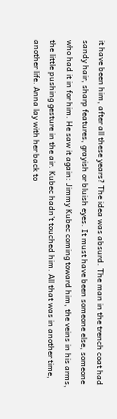it have been him, after all these years? The idea was absurd. The man in the trench coat had sandy hair, sharp features, grayish or bluish eyes. It must have been someone else, someone who had it in for him. He saw it again: Jimmy Kubec coming toward him, the veins in his arms, the little pushing gesture in the air. Kubec hadn’t touched him. All that was in another time, another life. Anna lay with her back to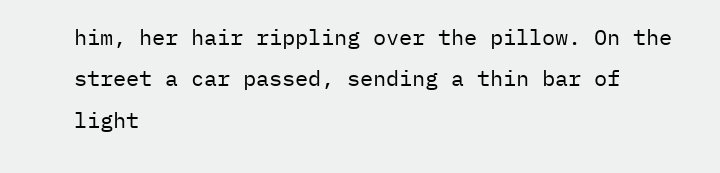him, her hair rippling over the pillow. On the street a car passed, sending a thin bar of light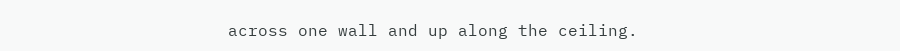across one wall and up along the ceiling.